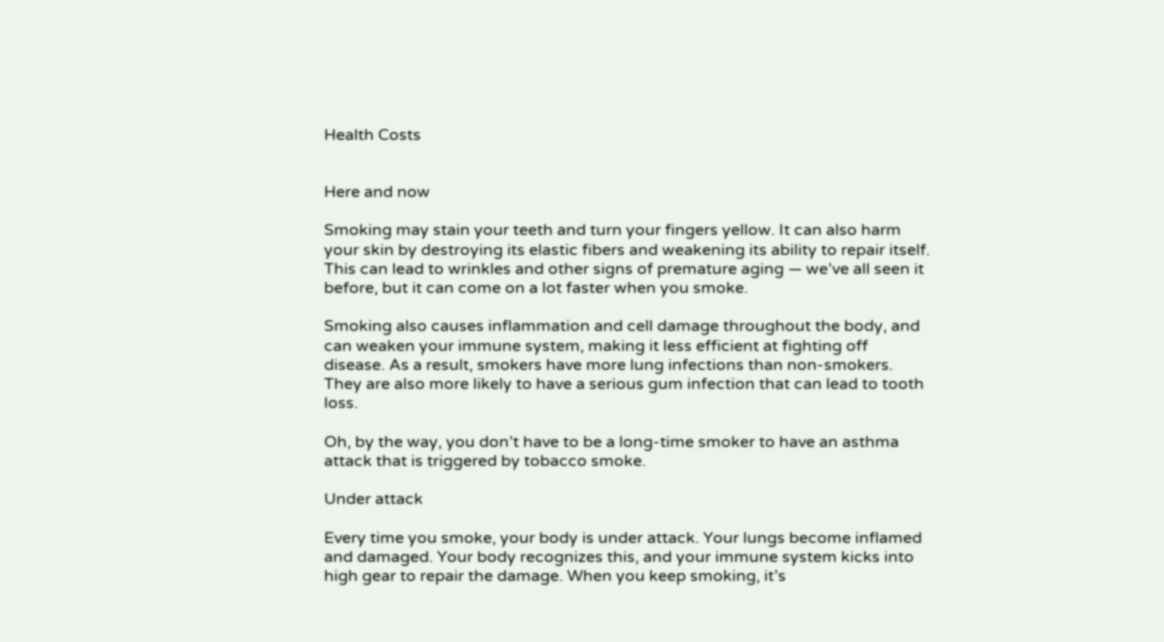Health Costs


Here and now

Smoking may stain your teeth and turn your fingers yellow. It can also harm your skin by destroying its elastic fibers and weakening its ability to repair itself. This can lead to wrinkles and other signs of premature aging — we’ve all seen it before, but it can come on a lot faster when you smoke.

Smoking also causes inflammation and cell damage throughout the body, and can weaken your immune system, making it less efficient at fighting off disease. As a result, smokers have more lung infections than non-smokers. They are also more likely to have a serious gum infection that can lead to tooth loss.

Oh, by the way, you don’t have to be a long-time smoker to have an asthma attack that is triggered by tobacco smoke.

Under attack

Every time you smoke, your body is under attack. Your lungs become inflamed and damaged. Your body recognizes this, and your immune system kicks into high gear to repair the damage. When you keep smoking, it’s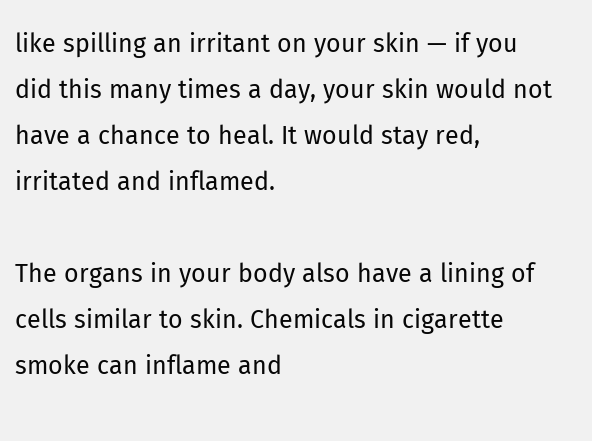like spilling an irritant on your skin — if you did this many times a day, your skin would not have a chance to heal. It would stay red, irritated and inflamed.

The organs in your body also have a lining of cells similar to skin. Chemicals in cigarette smoke can inflame and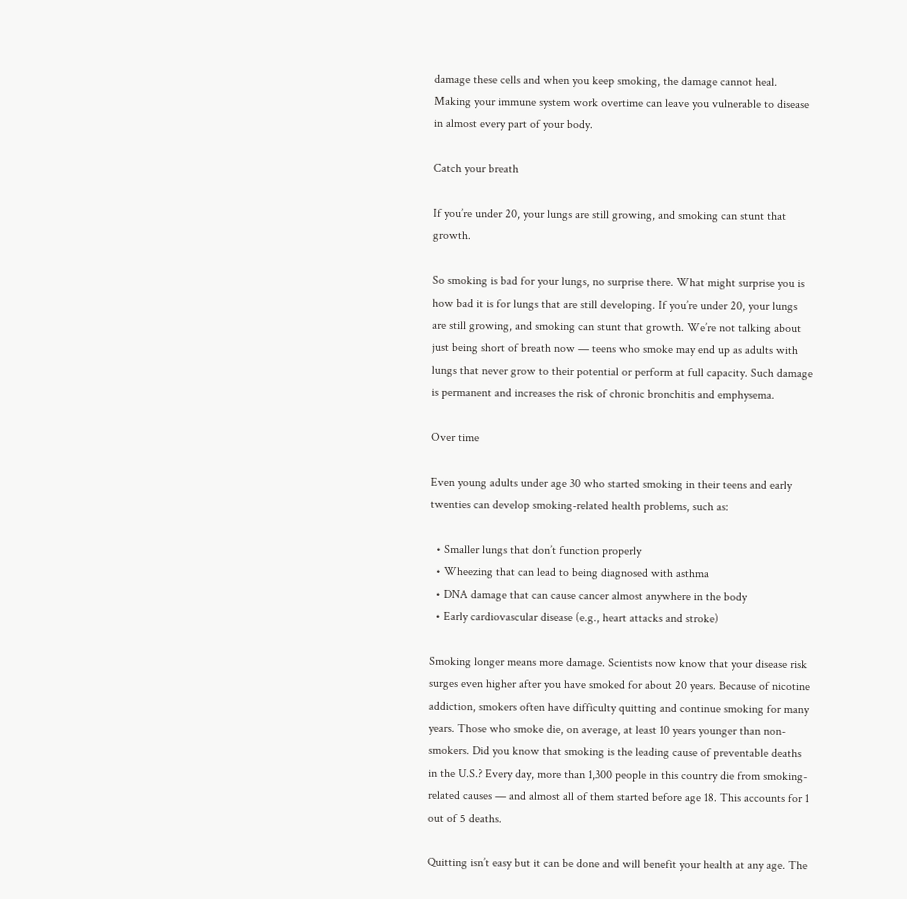damage these cells and when you keep smoking, the damage cannot heal. Making your immune system work overtime can leave you vulnerable to disease in almost every part of your body.

Catch your breath

If you’re under 20, your lungs are still growing, and smoking can stunt that growth.

So smoking is bad for your lungs, no surprise there. What might surprise you is how bad it is for lungs that are still developing. If you’re under 20, your lungs are still growing, and smoking can stunt that growth. We’re not talking about just being short of breath now — teens who smoke may end up as adults with lungs that never grow to their potential or perform at full capacity. Such damage is permanent and increases the risk of chronic bronchitis and emphysema.

Over time

Even young adults under age 30 who started smoking in their teens and early twenties can develop smoking-related health problems, such as:

  • Smaller lungs that don’t function properly
  • Wheezing that can lead to being diagnosed with asthma
  • DNA damage that can cause cancer almost anywhere in the body
  • Early cardiovascular disease (e.g., heart attacks and stroke)

Smoking longer means more damage. Scientists now know that your disease risk surges even higher after you have smoked for about 20 years. Because of nicotine addiction, smokers often have difficulty quitting and continue smoking for many years. Those who smoke die, on average, at least 10 years younger than non-smokers. Did you know that smoking is the leading cause of preventable deaths in the U.S.? Every day, more than 1,300 people in this country die from smoking-related causes — and almost all of them started before age 18. This accounts for 1 out of 5 deaths.

Quitting isn’t easy but it can be done and will benefit your health at any age. The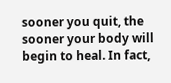sooner you quit, the sooner your body will begin to heal. In fact,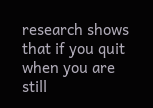research shows that if you quit when you are still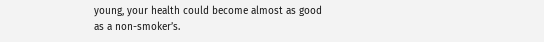young, your health could become almost as good as a non-smoker’s.